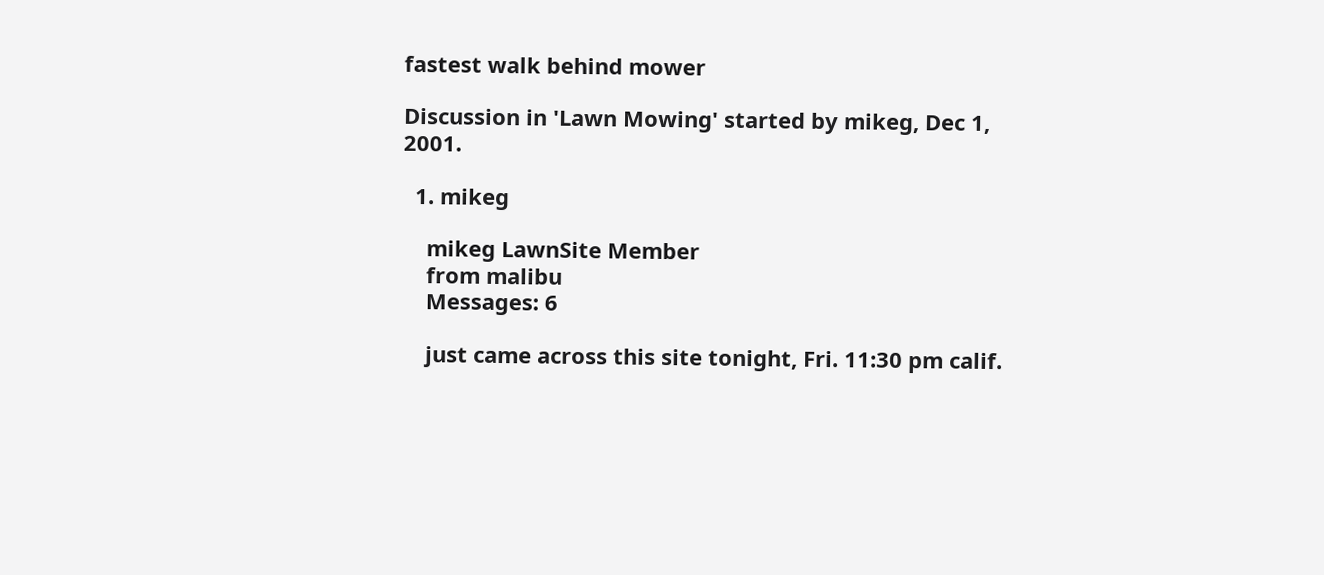fastest walk behind mower

Discussion in 'Lawn Mowing' started by mikeg, Dec 1, 2001.

  1. mikeg

    mikeg LawnSite Member
    from malibu
    Messages: 6

    just came across this site tonight, Fri. 11:30 pm calif.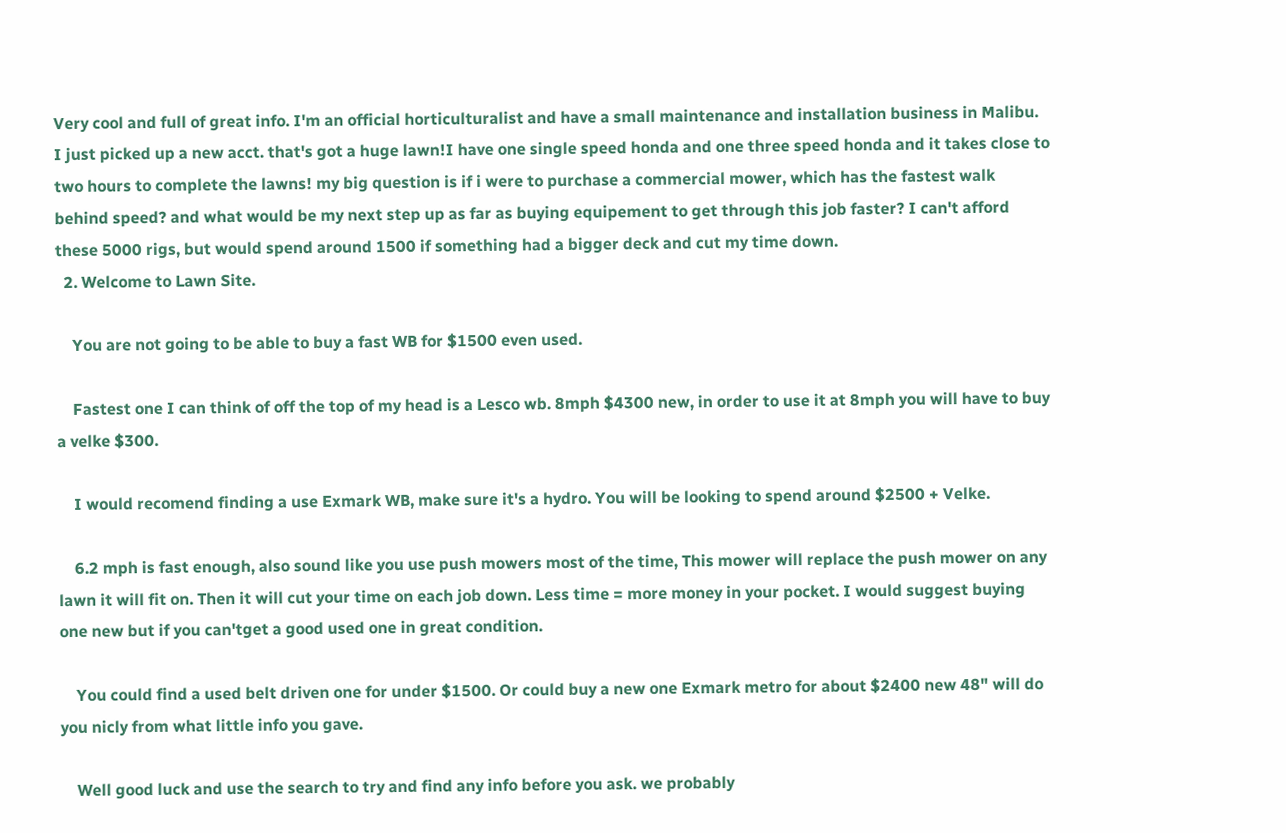Very cool and full of great info. I'm an official horticulturalist and have a small maintenance and installation business in Malibu. I just picked up a new acct. that's got a huge lawn!I have one single speed honda and one three speed honda and it takes close to two hours to complete the lawns! my big question is if i were to purchase a commercial mower, which has the fastest walk behind speed? and what would be my next step up as far as buying equipement to get through this job faster? I can't afford these 5000 rigs, but would spend around 1500 if something had a bigger deck and cut my time down.
  2. Welcome to Lawn Site.

    You are not going to be able to buy a fast WB for $1500 even used.

    Fastest one I can think of off the top of my head is a Lesco wb. 8mph $4300 new, in order to use it at 8mph you will have to buy a velke $300.

    I would recomend finding a use Exmark WB, make sure it's a hydro. You will be looking to spend around $2500 + Velke.

    6.2 mph is fast enough, also sound like you use push mowers most of the time, This mower will replace the push mower on any lawn it will fit on. Then it will cut your time on each job down. Less time = more money in your pocket. I would suggest buying one new but if you can'tget a good used one in great condition.

    You could find a used belt driven one for under $1500. Or could buy a new one Exmark metro for about $2400 new 48" will do you nicly from what little info you gave.

    Well good luck and use the search to try and find any info before you ask. we probably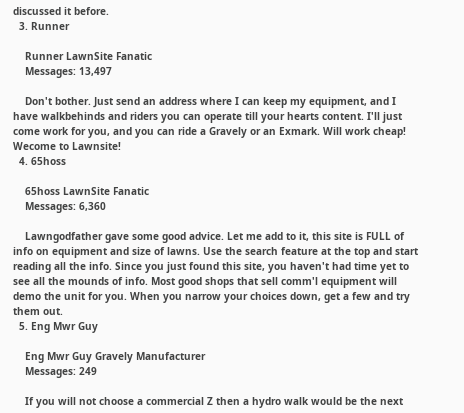discussed it before.
  3. Runner

    Runner LawnSite Fanatic
    Messages: 13,497

    Don't bother. Just send an address where I can keep my equipment, and I have walkbehinds and riders you can operate till your hearts content. I'll just come work for you, and you can ride a Gravely or an Exmark. Will work cheap! Wecome to Lawnsite!
  4. 65hoss

    65hoss LawnSite Fanatic
    Messages: 6,360

    Lawngodfather gave some good advice. Let me add to it, this site is FULL of info on equipment and size of lawns. Use the search feature at the top and start reading all the info. Since you just found this site, you haven't had time yet to see all the mounds of info. Most good shops that sell comm'l equipment will demo the unit for you. When you narrow your choices down, get a few and try them out.
  5. Eng Mwr Guy

    Eng Mwr Guy Gravely Manufacturer
    Messages: 249

    If you will not choose a commercial Z then a hydro walk would be the next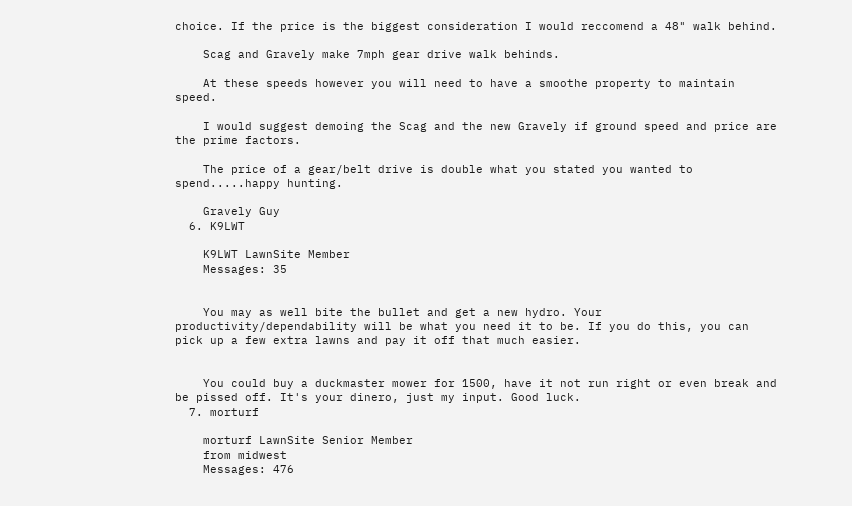choice. If the price is the biggest consideration I would reccomend a 48" walk behind.

    Scag and Gravely make 7mph gear drive walk behinds.

    At these speeds however you will need to have a smoothe property to maintain speed.

    I would suggest demoing the Scag and the new Gravely if ground speed and price are the prime factors.

    The price of a gear/belt drive is double what you stated you wanted to spend.....happy hunting.

    Gravely Guy
  6. K9LWT

    K9LWT LawnSite Member
    Messages: 35


    You may as well bite the bullet and get a new hydro. Your productivity/dependability will be what you need it to be. If you do this, you can pick up a few extra lawns and pay it off that much easier.


    You could buy a duckmaster mower for 1500, have it not run right or even break and be pissed off. It's your dinero, just my input. Good luck.
  7. morturf

    morturf LawnSite Senior Member
    from midwest
    Messages: 476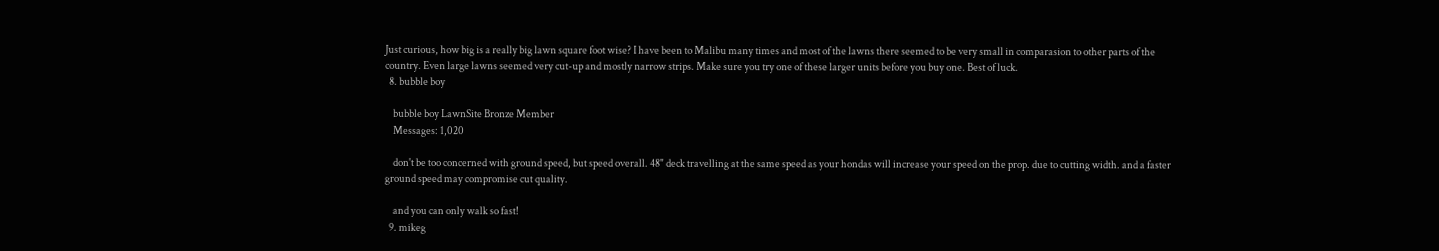Just curious, how big is a really big lawn square foot wise? I have been to Malibu many times and most of the lawns there seemed to be very small in comparasion to other parts of the country. Even large lawns seemed very cut-up and mostly narrow strips. Make sure you try one of these larger units before you buy one. Best of luck.
  8. bubble boy

    bubble boy LawnSite Bronze Member
    Messages: 1,020

    don't be too concerned with ground speed, but speed overall. 48" deck travelling at the same speed as your hondas will increase your speed on the prop. due to cutting width. and a faster ground speed may compromise cut quality.

    and you can only walk so fast!
  9. mikeg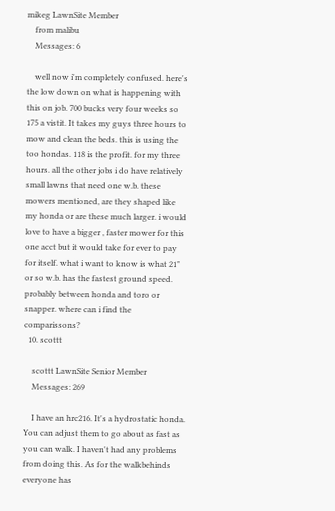mikeg LawnSite Member
    from malibu
    Messages: 6

    well now i'm completely confused. here's the low down on what is happening with this on job. 700 bucks very four weeks so 175 a vistit. It takes my guys three hours to mow and clean the beds. this is using the too hondas. 118 is the profit. for my three hours. all the other jobs i do have relatively small lawns that need one w.b. these mowers mentioned, are they shaped like my honda or are these much larger. i would love to have a bigger , faster mower for this one acct but it would take for ever to pay for itself. what i want to know is what 21" or so w.b. has the fastest ground speed. probably between honda and toro or snapper. where can i find the comparissons?
  10. scottt

    scottt LawnSite Senior Member
    Messages: 269

    I have an hrc216. It's a hydrostatic honda. You can adjust them to go about as fast as you can walk. I haven't had any problems from doing this. As for the walkbehinds everyone has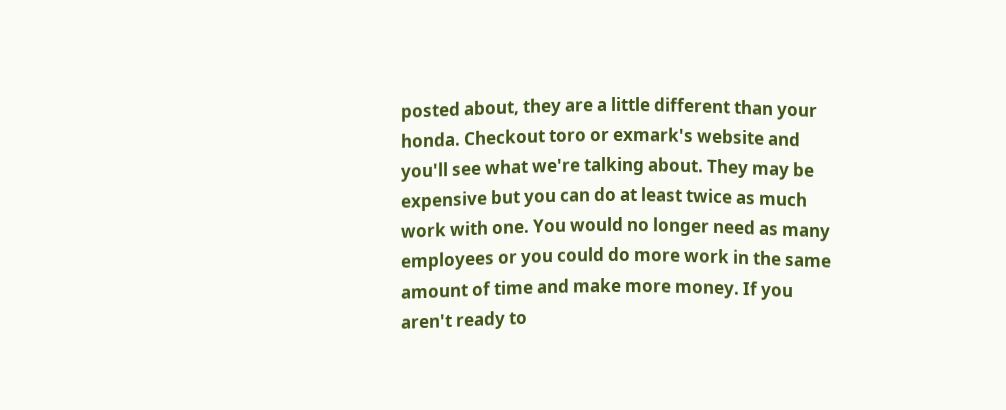posted about, they are a little different than your honda. Checkout toro or exmark's website and you'll see what we're talking about. They may be expensive but you can do at least twice as much work with one. You would no longer need as many employees or you could do more work in the same amount of time and make more money. If you aren't ready to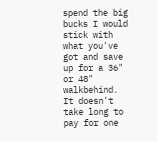spend the big bucks I would stick with what you've got and save up for a 36" or 48" walkbehind. It doesn't take long to pay for one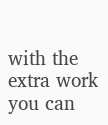with the extra work you can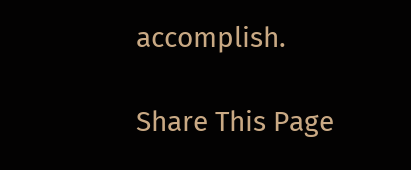accomplish.

Share This Page